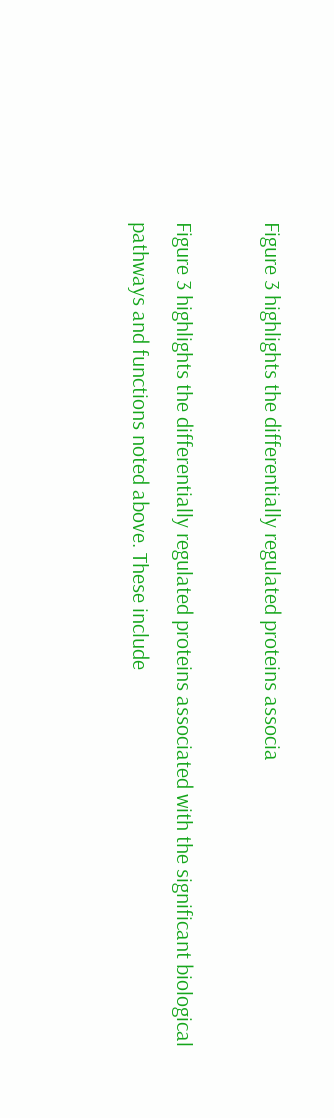Figure 3 highlights the differentially regulated proteins associa

Figure 3 highlights the differentially regulated proteins associated with the significant biological pathways and functions noted above. These include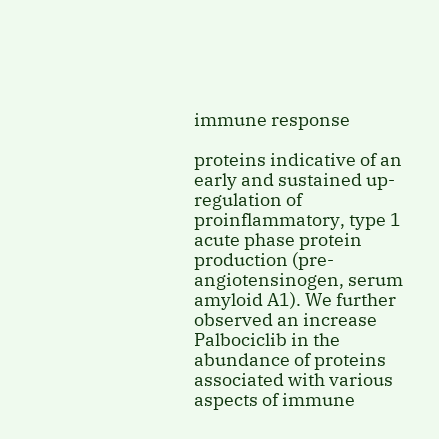immune response

proteins indicative of an early and sustained up-regulation of proinflammatory, type 1 acute phase protein production (pre-angiotensinogen, serum amyloid A1). We further observed an increase Palbociclib in the abundance of proteins associated with various aspects of immune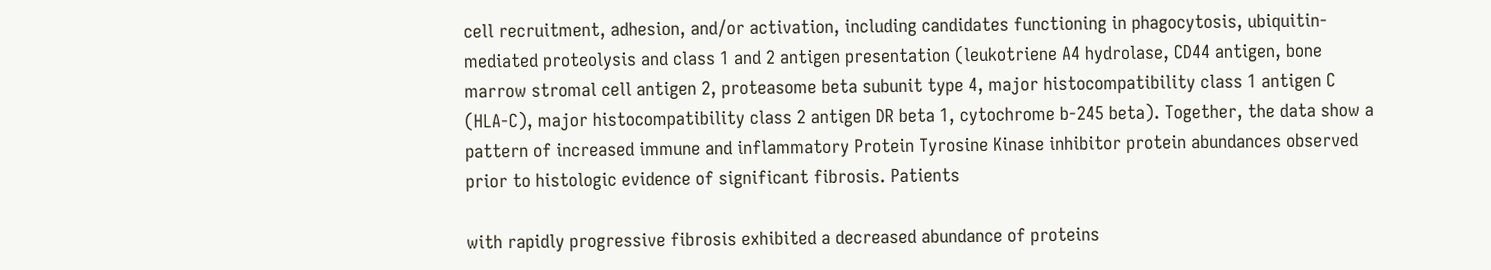cell recruitment, adhesion, and/or activation, including candidates functioning in phagocytosis, ubiquitin-mediated proteolysis and class 1 and 2 antigen presentation (leukotriene A4 hydrolase, CD44 antigen, bone marrow stromal cell antigen 2, proteasome beta subunit type 4, major histocompatibility class 1 antigen C (HLA-C), major histocompatibility class 2 antigen DR beta 1, cytochrome b-245 beta). Together, the data show a pattern of increased immune and inflammatory Protein Tyrosine Kinase inhibitor protein abundances observed prior to histologic evidence of significant fibrosis. Patients

with rapidly progressive fibrosis exhibited a decreased abundance of proteins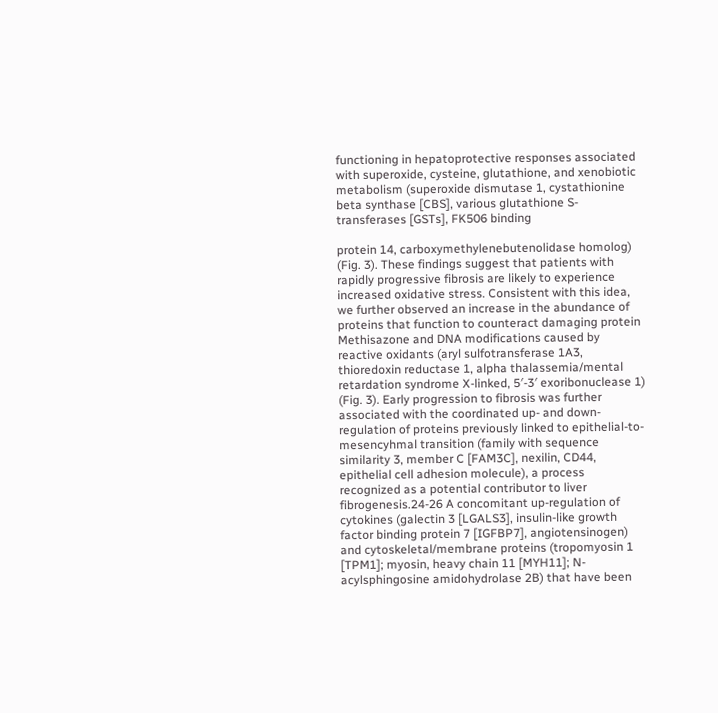functioning in hepatoprotective responses associated with superoxide, cysteine, glutathione, and xenobiotic metabolism (superoxide dismutase 1, cystathionine beta synthase [CBS], various glutathione S-transferases [GSTs], FK506 binding

protein 14, carboxymethylenebutenolidase homolog) (Fig. 3). These findings suggest that patients with rapidly progressive fibrosis are likely to experience increased oxidative stress. Consistent with this idea, we further observed an increase in the abundance of proteins that function to counteract damaging protein Methisazone and DNA modifications caused by reactive oxidants (aryl sulfotransferase 1A3, thioredoxin reductase 1, alpha thalassemia/mental retardation syndrome X-linked, 5′-3′ exoribonuclease 1) (Fig. 3). Early progression to fibrosis was further associated with the coordinated up- and down-regulation of proteins previously linked to epithelial-to-mesencyhmal transition (family with sequence similarity 3, member C [FAM3C], nexilin, CD44, epithelial cell adhesion molecule), a process recognized as a potential contributor to liver fibrogenesis.24-26 A concomitant up-regulation of cytokines (galectin 3 [LGALS3], insulin-like growth factor binding protein 7 [IGFBP7], angiotensinogen) and cytoskeletal/membrane proteins (tropomyosin 1 [TPM1]; myosin, heavy chain 11 [MYH11]; N-acylsphingosine amidohydrolase 2B) that have been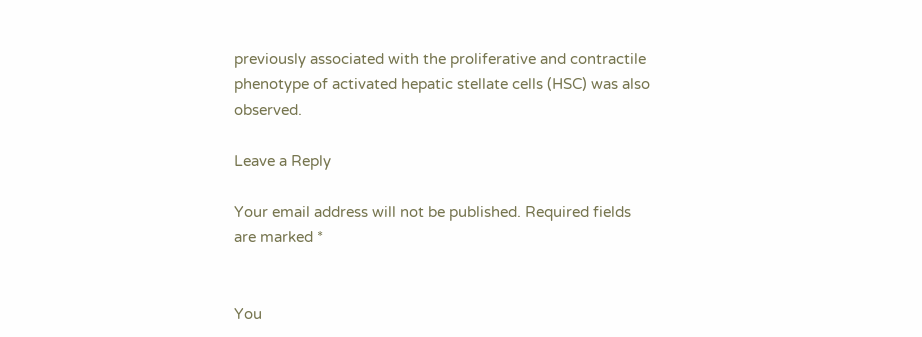previously associated with the proliferative and contractile phenotype of activated hepatic stellate cells (HSC) was also observed.

Leave a Reply

Your email address will not be published. Required fields are marked *


You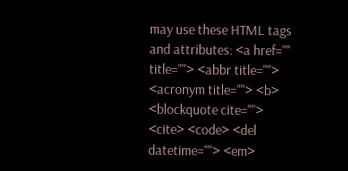may use these HTML tags and attributes: <a href="" title=""> <abbr title=""> <acronym title=""> <b> <blockquote cite=""> <cite> <code> <del datetime=""> <em>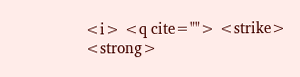<i> <q cite=""> <strike> <strong>